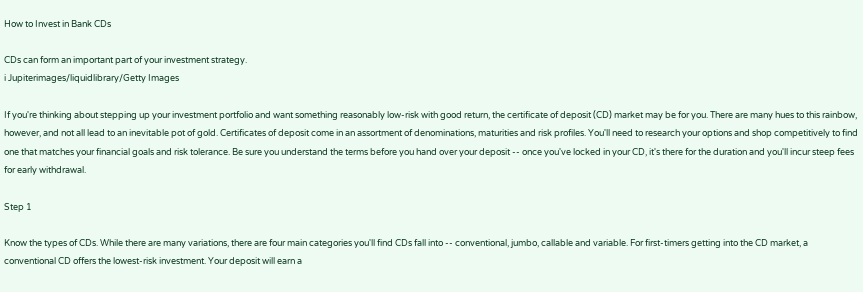How to Invest in Bank CDs

CDs can form an important part of your investment strategy.
i Jupiterimages/liquidlibrary/Getty Images

If you're thinking about stepping up your investment portfolio and want something reasonably low-risk with good return, the certificate of deposit (CD) market may be for you. There are many hues to this rainbow, however, and not all lead to an inevitable pot of gold. Certificates of deposit come in an assortment of denominations, maturities and risk profiles. You'll need to research your options and shop competitively to find one that matches your financial goals and risk tolerance. Be sure you understand the terms before you hand over your deposit -- once you've locked in your CD, it's there for the duration and you'll incur steep fees for early withdrawal.

Step 1

Know the types of CDs. While there are many variations, there are four main categories you'll find CDs fall into -- conventional, jumbo, callable and variable. For first-timers getting into the CD market, a conventional CD offers the lowest-risk investment. Your deposit will earn a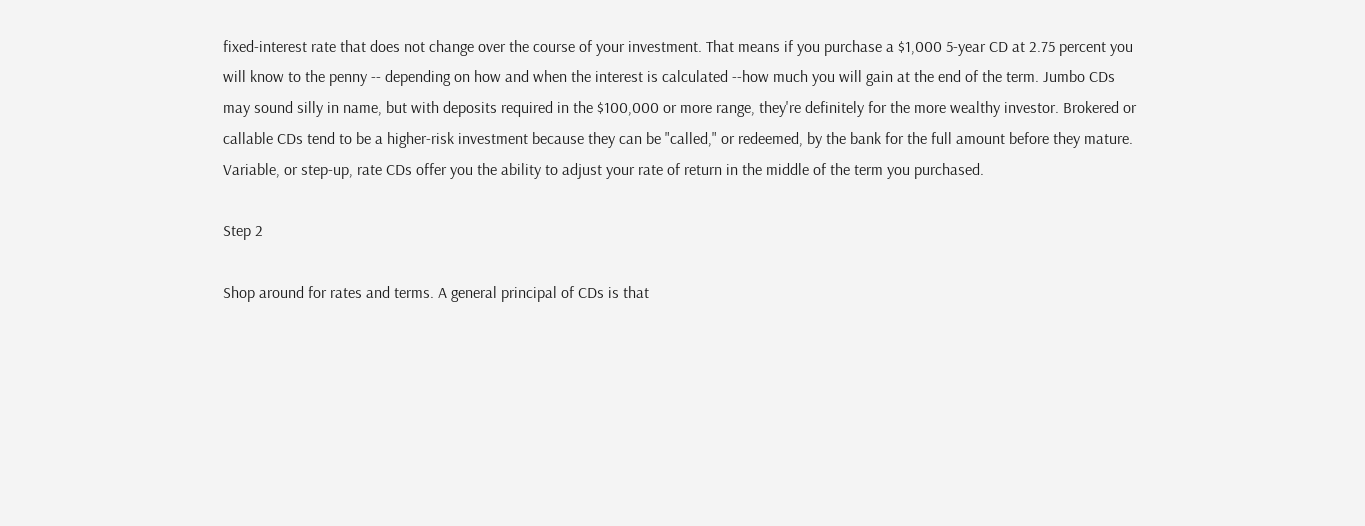fixed-interest rate that does not change over the course of your investment. That means if you purchase a $1,000 5-year CD at 2.75 percent you will know to the penny -- depending on how and when the interest is calculated --how much you will gain at the end of the term. Jumbo CDs may sound silly in name, but with deposits required in the $100,000 or more range, they're definitely for the more wealthy investor. Brokered or callable CDs tend to be a higher-risk investment because they can be "called," or redeemed, by the bank for the full amount before they mature. Variable, or step-up, rate CDs offer you the ability to adjust your rate of return in the middle of the term you purchased.

Step 2

Shop around for rates and terms. A general principal of CDs is that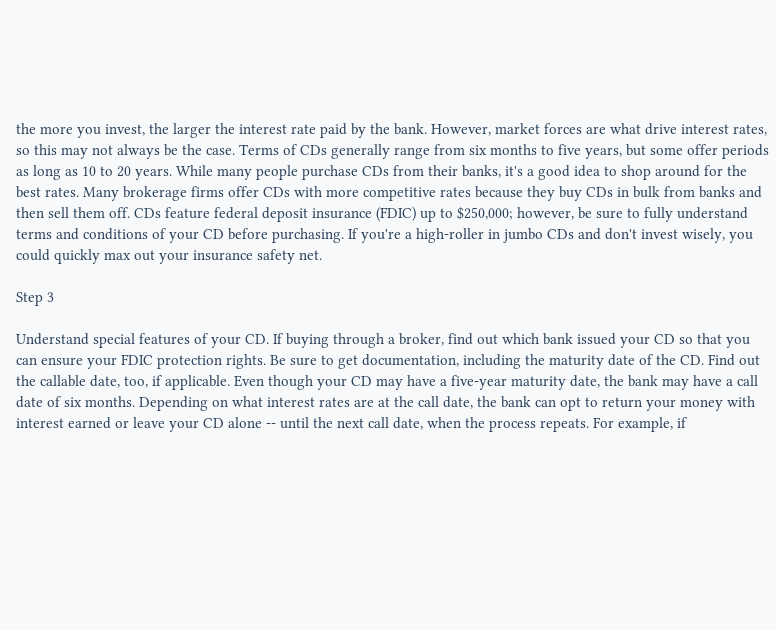the more you invest, the larger the interest rate paid by the bank. However, market forces are what drive interest rates, so this may not always be the case. Terms of CDs generally range from six months to five years, but some offer periods as long as 10 to 20 years. While many people purchase CDs from their banks, it's a good idea to shop around for the best rates. Many brokerage firms offer CDs with more competitive rates because they buy CDs in bulk from banks and then sell them off. CDs feature federal deposit insurance (FDIC) up to $250,000; however, be sure to fully understand terms and conditions of your CD before purchasing. If you're a high-roller in jumbo CDs and don't invest wisely, you could quickly max out your insurance safety net.

Step 3

Understand special features of your CD. If buying through a broker, find out which bank issued your CD so that you can ensure your FDIC protection rights. Be sure to get documentation, including the maturity date of the CD. Find out the callable date, too, if applicable. Even though your CD may have a five-year maturity date, the bank may have a call date of six months. Depending on what interest rates are at the call date, the bank can opt to return your money with interest earned or leave your CD alone -- until the next call date, when the process repeats. For example, if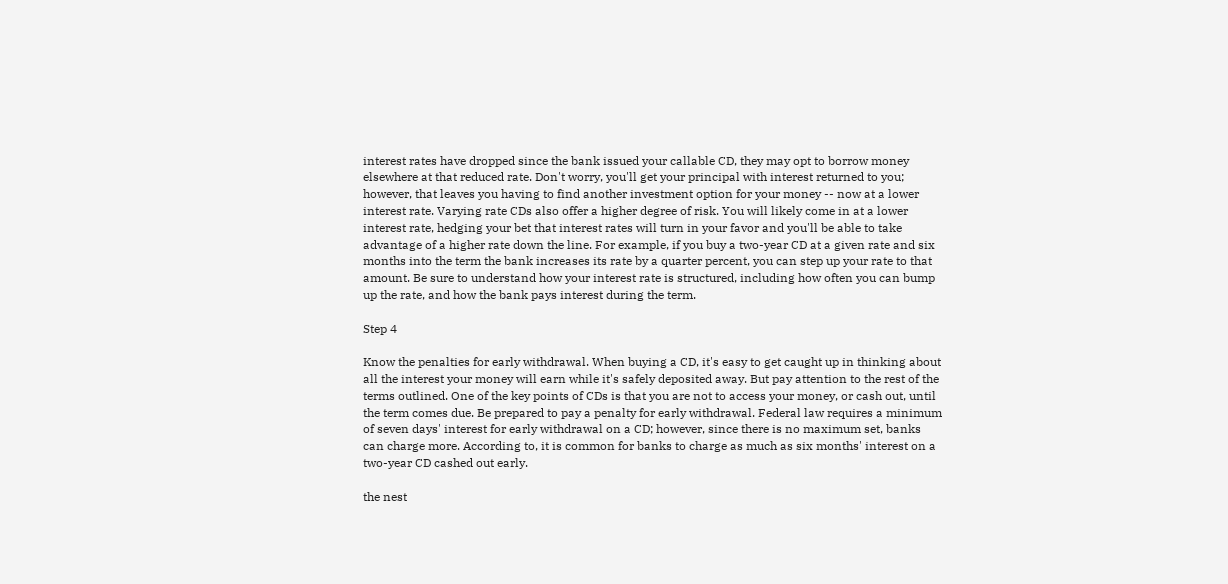interest rates have dropped since the bank issued your callable CD, they may opt to borrow money elsewhere at that reduced rate. Don't worry, you'll get your principal with interest returned to you; however, that leaves you having to find another investment option for your money -- now at a lower interest rate. Varying rate CDs also offer a higher degree of risk. You will likely come in at a lower interest rate, hedging your bet that interest rates will turn in your favor and you'll be able to take advantage of a higher rate down the line. For example, if you buy a two-year CD at a given rate and six months into the term the bank increases its rate by a quarter percent, you can step up your rate to that amount. Be sure to understand how your interest rate is structured, including how often you can bump up the rate, and how the bank pays interest during the term.

Step 4

Know the penalties for early withdrawal. When buying a CD, it's easy to get caught up in thinking about all the interest your money will earn while it's safely deposited away. But pay attention to the rest of the terms outlined. One of the key points of CDs is that you are not to access your money, or cash out, until the term comes due. Be prepared to pay a penalty for early withdrawal. Federal law requires a minimum of seven days' interest for early withdrawal on a CD; however, since there is no maximum set, banks can charge more. According to, it is common for banks to charge as much as six months' interest on a two-year CD cashed out early.

the nest